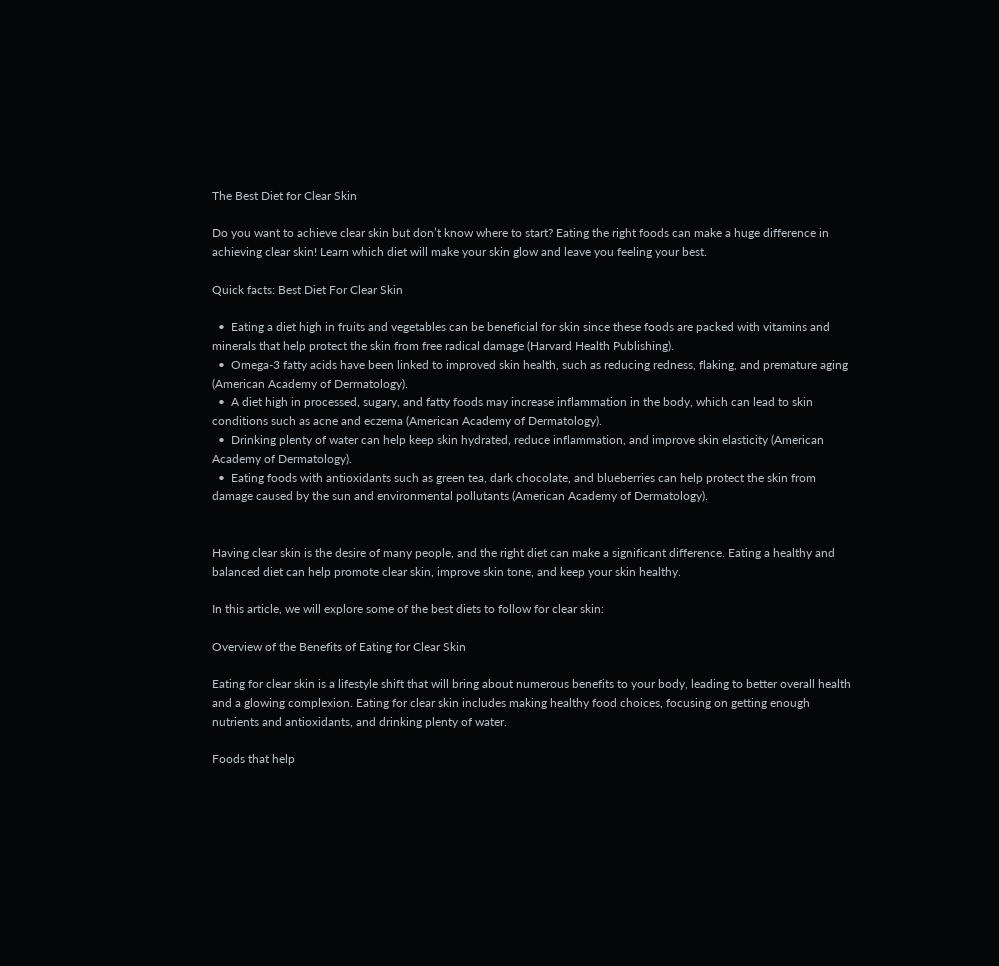The Best Diet for Clear Skin

Do you want to achieve clear skin but don’t know where to start? Eating the right foods can make a huge difference in achieving clear skin! Learn which diet will make your skin glow and leave you feeling your best.

Quick facts: Best Diet For Clear Skin

  •  Eating a diet high in fruits and vegetables can be beneficial for skin since these foods are packed with vitamins and minerals that help protect the skin from free radical damage (Harvard Health Publishing).
  •  Omega-3 fatty acids have been linked to improved skin health, such as reducing redness, flaking, and premature aging (American Academy of Dermatology).
  •  A diet high in processed, sugary, and fatty foods may increase inflammation in the body, which can lead to skin conditions such as acne and eczema (American Academy of Dermatology).
  •  Drinking plenty of water can help keep skin hydrated, reduce inflammation, and improve skin elasticity (American Academy of Dermatology).
  •  Eating foods with antioxidants such as green tea, dark chocolate, and blueberries can help protect the skin from damage caused by the sun and environmental pollutants (American Academy of Dermatology).


Having clear skin is the desire of many people, and the right diet can make a significant difference. Eating a healthy and balanced diet can help promote clear skin, improve skin tone, and keep your skin healthy.

In this article, we will explore some of the best diets to follow for clear skin:

Overview of the Benefits of Eating for Clear Skin

Eating for clear skin is a lifestyle shift that will bring about numerous benefits to your body, leading to better overall health and a glowing complexion. Eating for clear skin includes making healthy food choices, focusing on getting enough nutrients and antioxidants, and drinking plenty of water.

Foods that help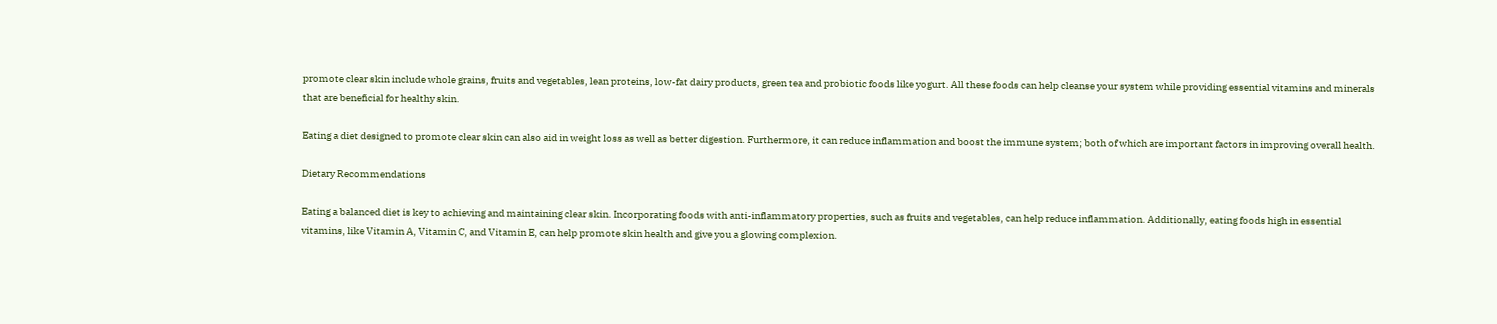promote clear skin include whole grains, fruits and vegetables, lean proteins, low-fat dairy products, green tea and probiotic foods like yogurt. All these foods can help cleanse your system while providing essential vitamins and minerals that are beneficial for healthy skin.

Eating a diet designed to promote clear skin can also aid in weight loss as well as better digestion. Furthermore, it can reduce inflammation and boost the immune system; both of which are important factors in improving overall health.

Dietary Recommendations

Eating a balanced diet is key to achieving and maintaining clear skin. Incorporating foods with anti-inflammatory properties, such as fruits and vegetables, can help reduce inflammation. Additionally, eating foods high in essential vitamins, like Vitamin A, Vitamin C, and Vitamin E, can help promote skin health and give you a glowing complexion.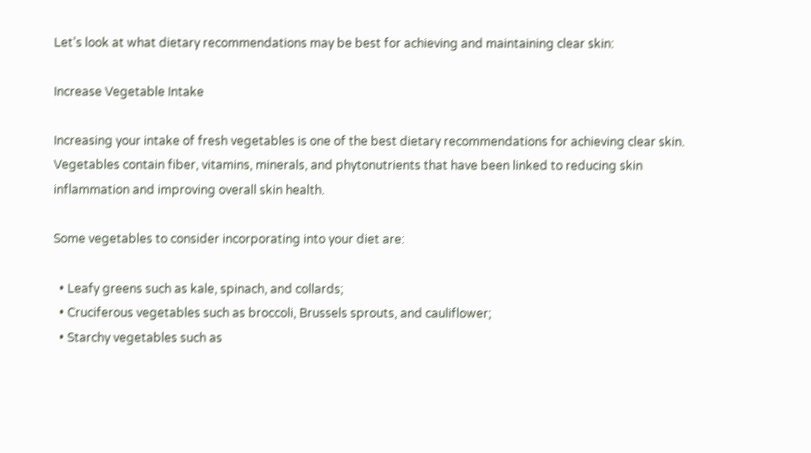Let’s look at what dietary recommendations may be best for achieving and maintaining clear skin:

Increase Vegetable Intake

Increasing your intake of fresh vegetables is one of the best dietary recommendations for achieving clear skin. Vegetables contain fiber, vitamins, minerals, and phytonutrients that have been linked to reducing skin inflammation and improving overall skin health.

Some vegetables to consider incorporating into your diet are:

  • Leafy greens such as kale, spinach, and collards;
  • Cruciferous vegetables such as broccoli, Brussels sprouts, and cauliflower;
  • Starchy vegetables such as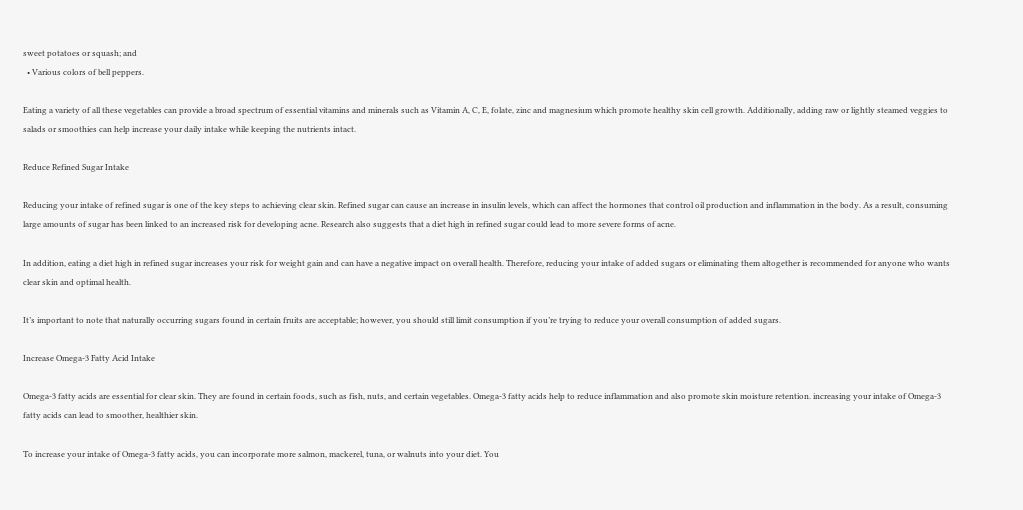sweet potatoes or squash; and
  • Various colors of bell peppers.

Eating a variety of all these vegetables can provide a broad spectrum of essential vitamins and minerals such as Vitamin A, C, E, folate, zinc and magnesium which promote healthy skin cell growth. Additionally, adding raw or lightly steamed veggies to salads or smoothies can help increase your daily intake while keeping the nutrients intact.

Reduce Refined Sugar Intake

Reducing your intake of refined sugar is one of the key steps to achieving clear skin. Refined sugar can cause an increase in insulin levels, which can affect the hormones that control oil production and inflammation in the body. As a result, consuming large amounts of sugar has been linked to an increased risk for developing acne. Research also suggests that a diet high in refined sugar could lead to more severe forms of acne.

In addition, eating a diet high in refined sugar increases your risk for weight gain and can have a negative impact on overall health. Therefore, reducing your intake of added sugars or eliminating them altogether is recommended for anyone who wants clear skin and optimal health.

It’s important to note that naturally occurring sugars found in certain fruits are acceptable; however, you should still limit consumption if you’re trying to reduce your overall consumption of added sugars.

Increase Omega-3 Fatty Acid Intake

Omega-3 fatty acids are essential for clear skin. They are found in certain foods, such as fish, nuts, and certain vegetables. Omega-3 fatty acids help to reduce inflammation and also promote skin moisture retention. increasing your intake of Omega-3 fatty acids can lead to smoother, healthier skin.

To increase your intake of Omega-3 fatty acids, you can incorporate more salmon, mackerel, tuna, or walnuts into your diet. You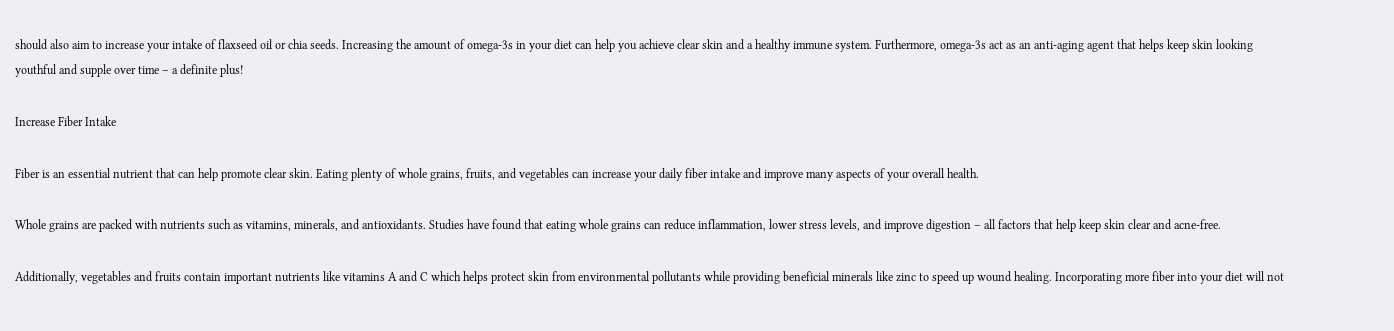should also aim to increase your intake of flaxseed oil or chia seeds. Increasing the amount of omega-3s in your diet can help you achieve clear skin and a healthy immune system. Furthermore, omega-3s act as an anti-aging agent that helps keep skin looking youthful and supple over time – a definite plus!

Increase Fiber Intake

Fiber is an essential nutrient that can help promote clear skin. Eating plenty of whole grains, fruits, and vegetables can increase your daily fiber intake and improve many aspects of your overall health.

Whole grains are packed with nutrients such as vitamins, minerals, and antioxidants. Studies have found that eating whole grains can reduce inflammation, lower stress levels, and improve digestion – all factors that help keep skin clear and acne-free.

Additionally, vegetables and fruits contain important nutrients like vitamins A and C which helps protect skin from environmental pollutants while providing beneficial minerals like zinc to speed up wound healing. Incorporating more fiber into your diet will not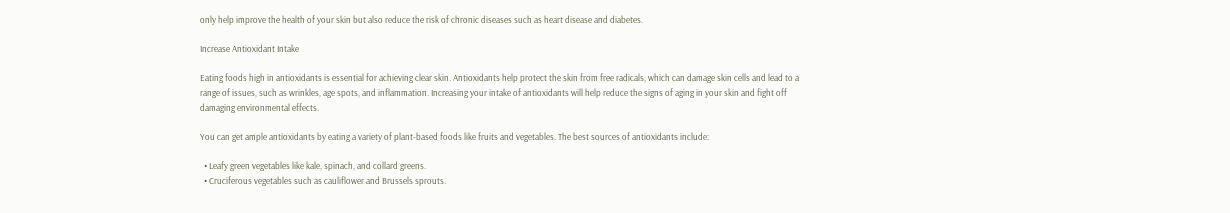only help improve the health of your skin but also reduce the risk of chronic diseases such as heart disease and diabetes.

Increase Antioxidant Intake

Eating foods high in antioxidants is essential for achieving clear skin. Antioxidants help protect the skin from free radicals, which can damage skin cells and lead to a range of issues, such as wrinkles, age spots, and inflammation. Increasing your intake of antioxidants will help reduce the signs of aging in your skin and fight off damaging environmental effects.

You can get ample antioxidants by eating a variety of plant-based foods like fruits and vegetables. The best sources of antioxidants include:

  • Leafy green vegetables like kale, spinach, and collard greens.
  • Cruciferous vegetables such as cauliflower and Brussels sprouts.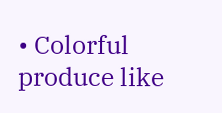• Colorful produce like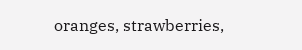oranges, strawberries,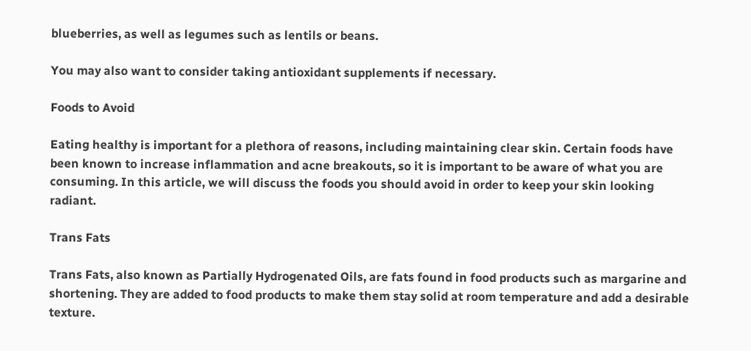blueberries, as well as legumes such as lentils or beans.

You may also want to consider taking antioxidant supplements if necessary.

Foods to Avoid

Eating healthy is important for a plethora of reasons, including maintaining clear skin. Certain foods have been known to increase inflammation and acne breakouts, so it is important to be aware of what you are consuming. In this article, we will discuss the foods you should avoid in order to keep your skin looking radiant.

Trans Fats

Trans Fats, also known as Partially Hydrogenated Oils, are fats found in food products such as margarine and shortening. They are added to food products to make them stay solid at room temperature and add a desirable texture.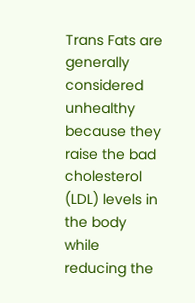Trans Fats are generally considered unhealthy because they raise the bad cholesterol (LDL) levels in the body while reducing the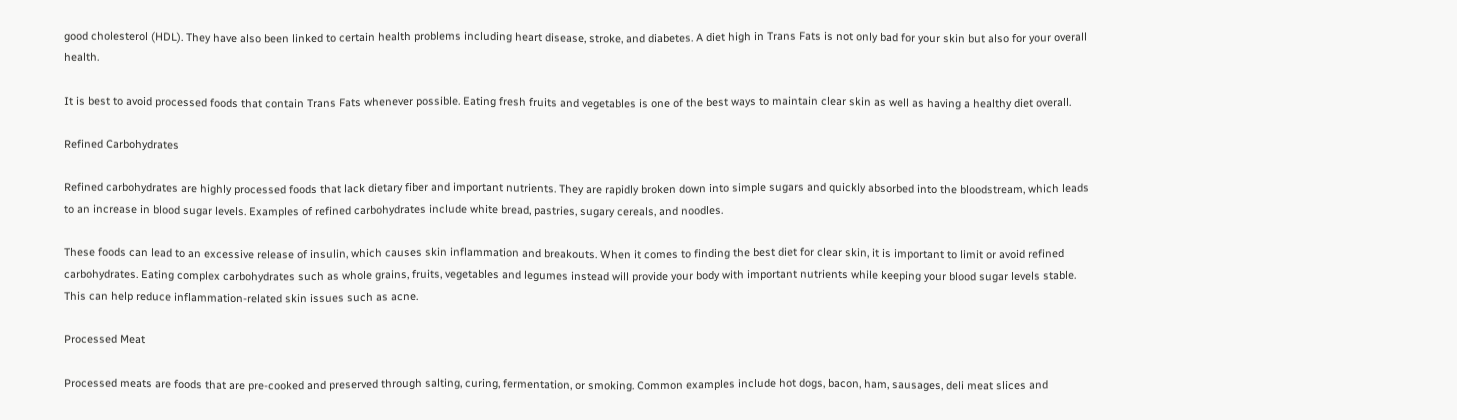good cholesterol (HDL). They have also been linked to certain health problems including heart disease, stroke, and diabetes. A diet high in Trans Fats is not only bad for your skin but also for your overall health.

It is best to avoid processed foods that contain Trans Fats whenever possible. Eating fresh fruits and vegetables is one of the best ways to maintain clear skin as well as having a healthy diet overall.

Refined Carbohydrates

Refined carbohydrates are highly processed foods that lack dietary fiber and important nutrients. They are rapidly broken down into simple sugars and quickly absorbed into the bloodstream, which leads to an increase in blood sugar levels. Examples of refined carbohydrates include white bread, pastries, sugary cereals, and noodles.

These foods can lead to an excessive release of insulin, which causes skin inflammation and breakouts. When it comes to finding the best diet for clear skin, it is important to limit or avoid refined carbohydrates. Eating complex carbohydrates such as whole grains, fruits, vegetables and legumes instead will provide your body with important nutrients while keeping your blood sugar levels stable. This can help reduce inflammation-related skin issues such as acne.

Processed Meat

Processed meats are foods that are pre-cooked and preserved through salting, curing, fermentation, or smoking. Common examples include hot dogs, bacon, ham, sausages, deli meat slices and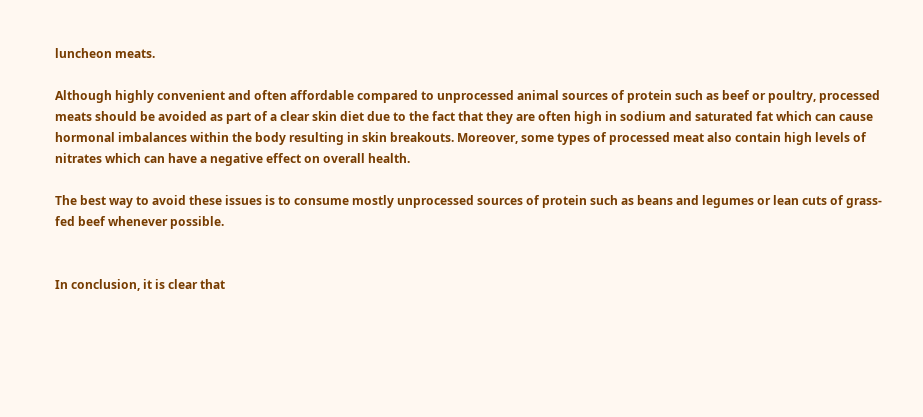luncheon meats.

Although highly convenient and often affordable compared to unprocessed animal sources of protein such as beef or poultry, processed meats should be avoided as part of a clear skin diet due to the fact that they are often high in sodium and saturated fat which can cause hormonal imbalances within the body resulting in skin breakouts. Moreover, some types of processed meat also contain high levels of nitrates which can have a negative effect on overall health.

The best way to avoid these issues is to consume mostly unprocessed sources of protein such as beans and legumes or lean cuts of grass-fed beef whenever possible.


In conclusion, it is clear that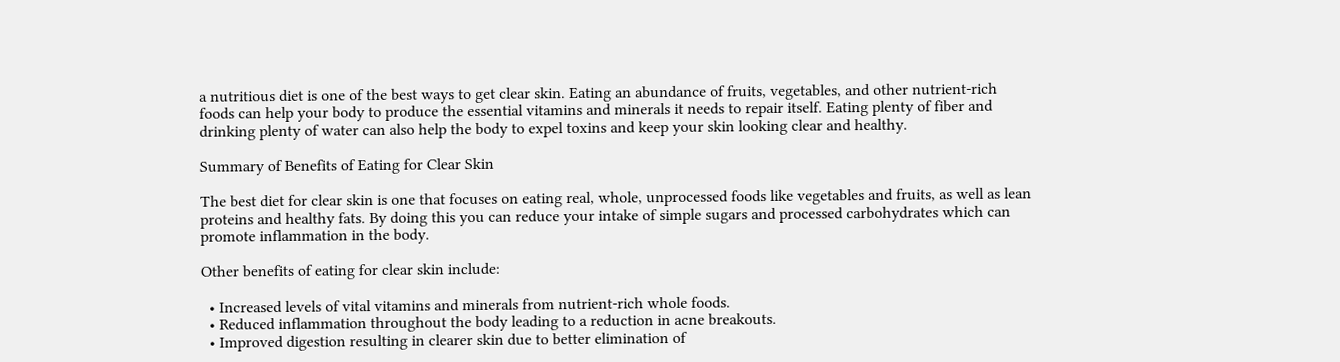a nutritious diet is one of the best ways to get clear skin. Eating an abundance of fruits, vegetables, and other nutrient-rich foods can help your body to produce the essential vitamins and minerals it needs to repair itself. Eating plenty of fiber and drinking plenty of water can also help the body to expel toxins and keep your skin looking clear and healthy.

Summary of Benefits of Eating for Clear Skin

The best diet for clear skin is one that focuses on eating real, whole, unprocessed foods like vegetables and fruits, as well as lean proteins and healthy fats. By doing this you can reduce your intake of simple sugars and processed carbohydrates which can promote inflammation in the body.

Other benefits of eating for clear skin include:

  • Increased levels of vital vitamins and minerals from nutrient-rich whole foods.
  • Reduced inflammation throughout the body leading to a reduction in acne breakouts.
  • Improved digestion resulting in clearer skin due to better elimination of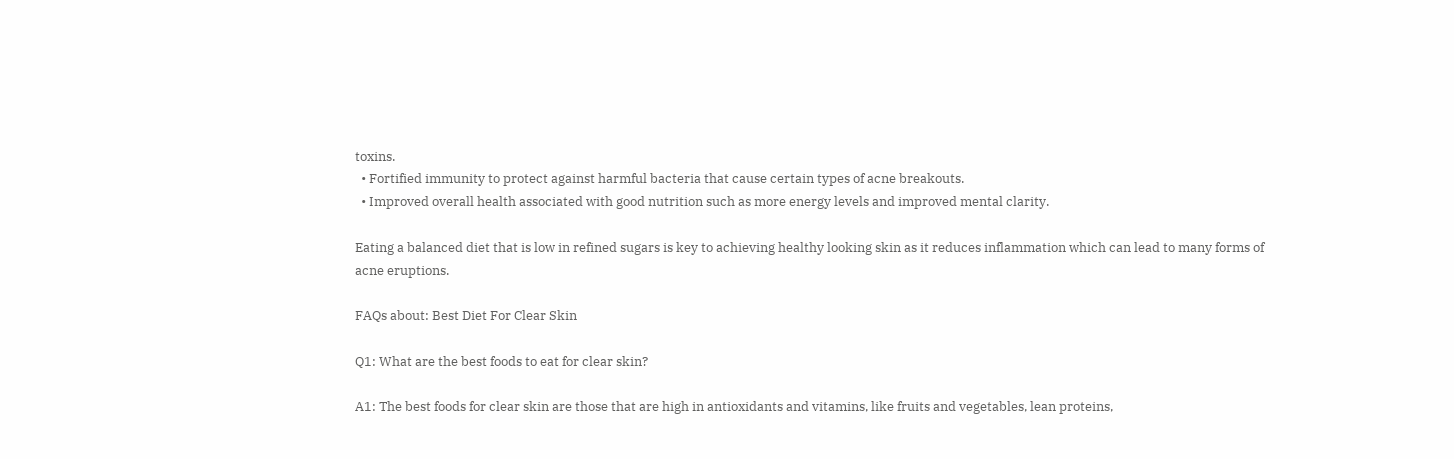toxins.
  • Fortified immunity to protect against harmful bacteria that cause certain types of acne breakouts.
  • Improved overall health associated with good nutrition such as more energy levels and improved mental clarity.

Eating a balanced diet that is low in refined sugars is key to achieving healthy looking skin as it reduces inflammation which can lead to many forms of acne eruptions.

FAQs about: Best Diet For Clear Skin

Q1: What are the best foods to eat for clear skin?

A1: The best foods for clear skin are those that are high in antioxidants and vitamins, like fruits and vegetables, lean proteins,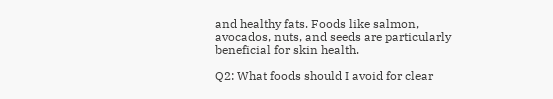and healthy fats. Foods like salmon, avocados, nuts, and seeds are particularly beneficial for skin health.

Q2: What foods should I avoid for clear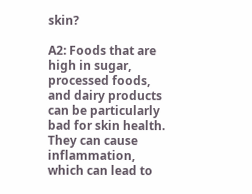skin?

A2: Foods that are high in sugar, processed foods, and dairy products can be particularly bad for skin health. They can cause inflammation, which can lead to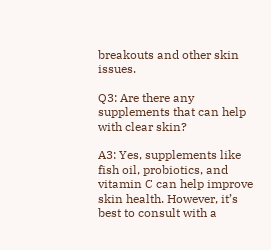breakouts and other skin issues.

Q3: Are there any supplements that can help with clear skin?

A3: Yes, supplements like fish oil, probiotics, and vitamin C can help improve skin health. However, it’s best to consult with a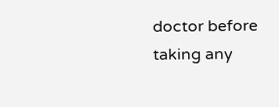doctor before taking any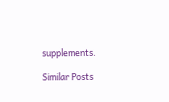supplements.

Similar Posts